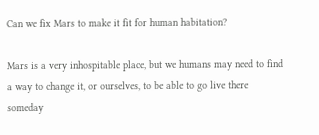Can we fix Mars to make it fit for human habitation?

Mars is a very inhospitable place, but we humans may need to find a way to change it, or ourselves, to be able to go live there someday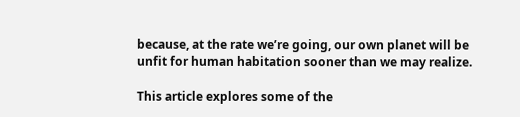because, at the rate we’re going, our own planet will be unfit for human habitation sooner than we may realize.

This article explores some of the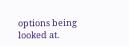options being looked at.